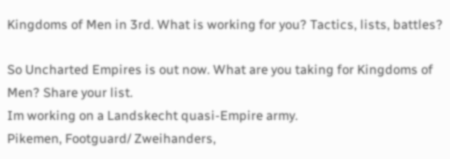Kingdoms of Men in 3rd. What is working for you? Tactics, lists, battles?

So Uncharted Empires is out now. What are you taking for Kingdoms of Men? Share your list.
Im working on a Landskecht quasi-Empire army.
Pikemen, Footguard/ Zweihanders,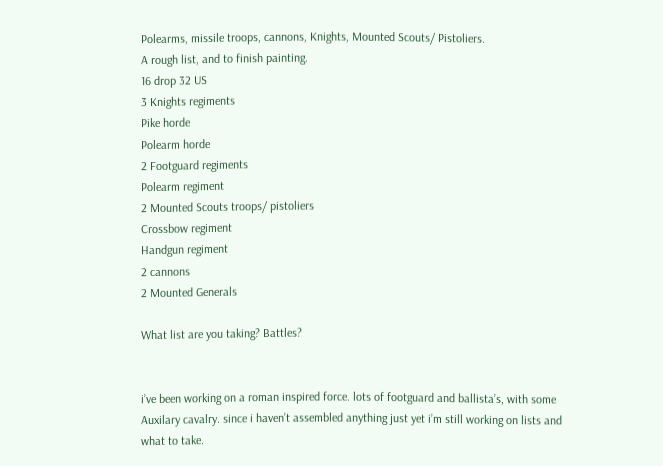Polearms, missile troops, cannons, Knights, Mounted Scouts/ Pistoliers.
A rough list, and to finish painting.
16 drop 32 US
3 Knights regiments
Pike horde
Polearm horde
2 Footguard regiments
Polearm regiment
2 Mounted Scouts troops/ pistoliers
Crossbow regiment
Handgun regiment
2 cannons
2 Mounted Generals

What list are you taking? Battles?


i’ve been working on a roman inspired force. lots of footguard and ballista’s, with some Auxilary cavalry. since i haven’t assembled anything just yet i’m still working on lists and what to take.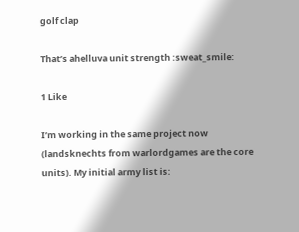golf clap

That’s ahelluva unit strength :sweat_smile:

1 Like

I’m working in the same project now (landsknechts from warlordgames are the core units). My initial army list is: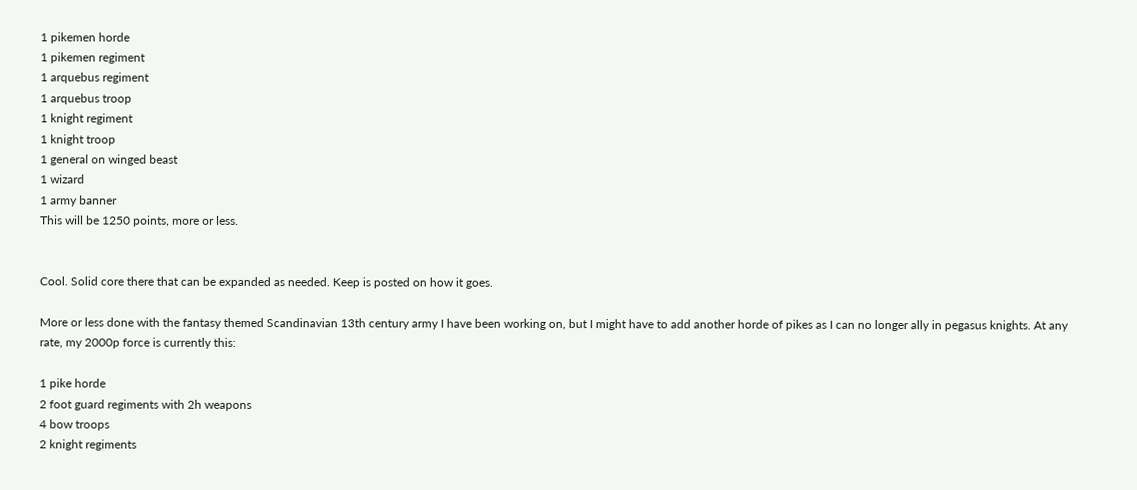1 pikemen horde
1 pikemen regiment
1 arquebus regiment
1 arquebus troop
1 knight regiment
1 knight troop
1 general on winged beast
1 wizard
1 army banner
This will be 1250 points, more or less.


Cool. Solid core there that can be expanded as needed. Keep is posted on how it goes.

More or less done with the fantasy themed Scandinavian 13th century army I have been working on, but I might have to add another horde of pikes as I can no longer ally in pegasus knights. At any rate, my 2000p force is currently this:

1 pike horde
2 foot guard regiments with 2h weapons
4 bow troops
2 knight regiments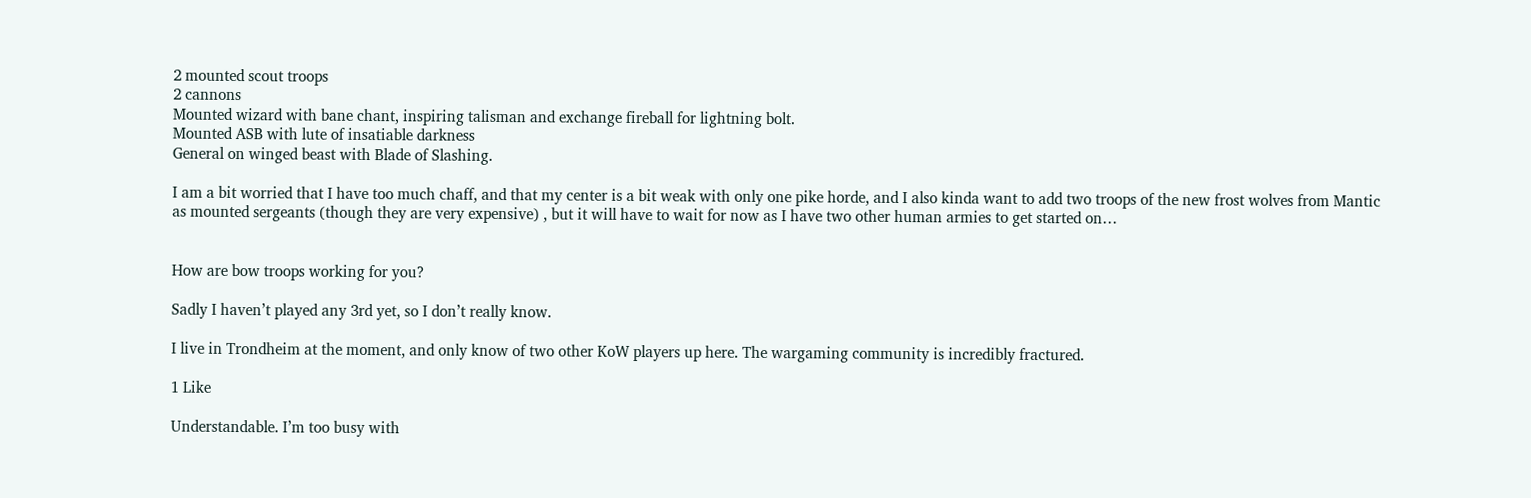2 mounted scout troops
2 cannons
Mounted wizard with bane chant, inspiring talisman and exchange fireball for lightning bolt.
Mounted ASB with lute of insatiable darkness
General on winged beast with Blade of Slashing.

I am a bit worried that I have too much chaff, and that my center is a bit weak with only one pike horde, and I also kinda want to add two troops of the new frost wolves from Mantic as mounted sergeants (though they are very expensive) , but it will have to wait for now as I have two other human armies to get started on…


How are bow troops working for you?

Sadly I haven’t played any 3rd yet, so I don’t really know.

I live in Trondheim at the moment, and only know of two other KoW players up here. The wargaming community is incredibly fractured.

1 Like

Understandable. I’m too busy with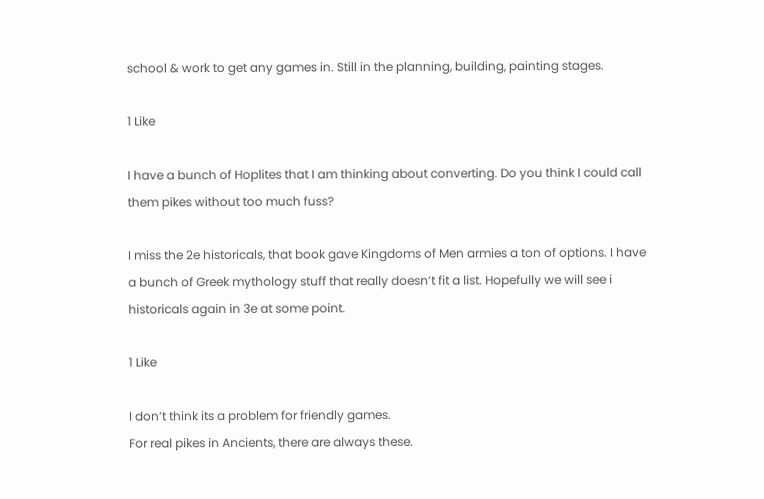school & work to get any games in. Still in the planning, building, painting stages.

1 Like

I have a bunch of Hoplites that I am thinking about converting. Do you think I could call them pikes without too much fuss?

I miss the 2e historicals, that book gave Kingdoms of Men armies a ton of options. I have a bunch of Greek mythology stuff that really doesn’t fit a list. Hopefully we will see i historicals again in 3e at some point.

1 Like

I don’t think its a problem for friendly games.
For real pikes in Ancients, there are always these.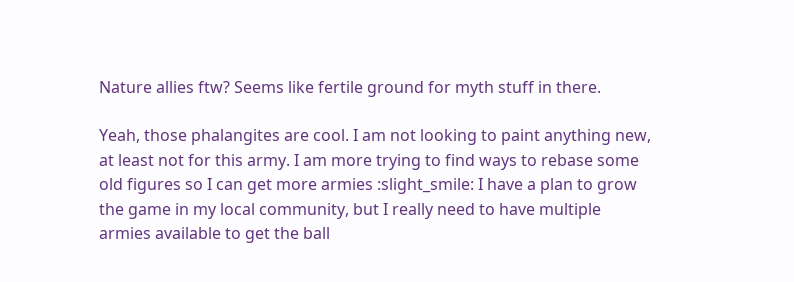Nature allies ftw? Seems like fertile ground for myth stuff in there.

Yeah, those phalangites are cool. I am not looking to paint anything new, at least not for this army. I am more trying to find ways to rebase some old figures so I can get more armies :slight_smile: I have a plan to grow the game in my local community, but I really need to have multiple armies available to get the ball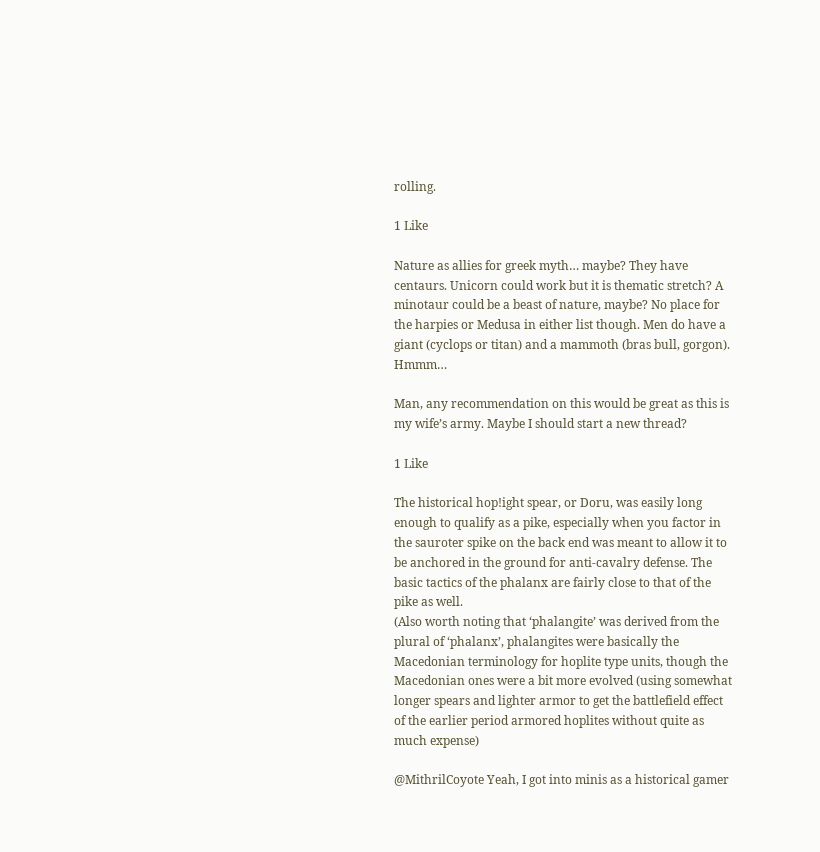rolling.

1 Like

Nature as allies for greek myth… maybe? They have centaurs. Unicorn could work but it is thematic stretch? A minotaur could be a beast of nature, maybe? No place for the harpies or Medusa in either list though. Men do have a giant (cyclops or titan) and a mammoth (bras bull, gorgon). Hmmm…

Man, any recommendation on this would be great as this is my wife’s army. Maybe I should start a new thread?

1 Like

The historical hop!ight spear, or Doru, was easily long enough to qualify as a pike, especially when you factor in the sauroter spike on the back end was meant to allow it to be anchored in the ground for anti-cavalry defense. The basic tactics of the phalanx are fairly close to that of the pike as well.
(Also worth noting that ‘phalangite’ was derived from the plural of ‘phalanx’, phalangites were basically the Macedonian terminology for hoplite type units, though the Macedonian ones were a bit more evolved (using somewhat longer spears and lighter armor to get the battlefield effect of the earlier period armored hoplites without quite as much expense)

@MithrilCoyote Yeah, I got into minis as a historical gamer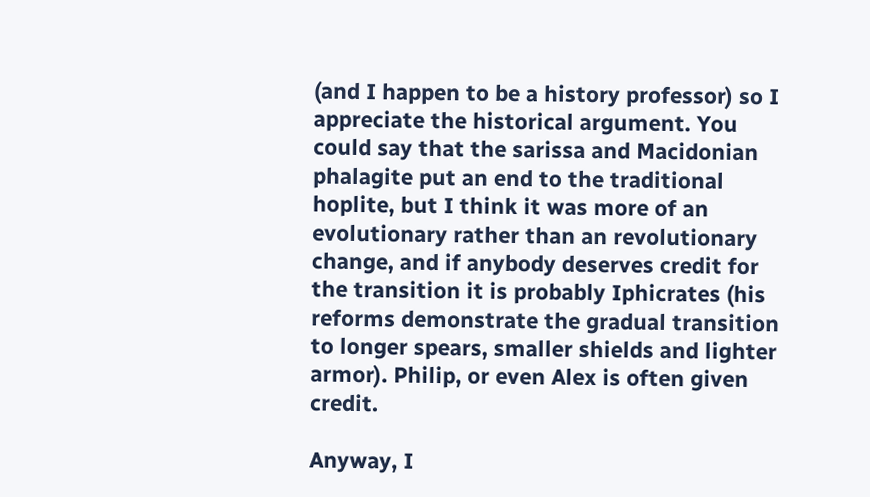(and I happen to be a history professor) so I appreciate the historical argument. You could say that the sarissa and Macidonian phalagite put an end to the traditional hoplite, but I think it was more of an evolutionary rather than an revolutionary change, and if anybody deserves credit for the transition it is probably Iphicrates (his reforms demonstrate the gradual transition to longer spears, smaller shields and lighter armor). Philip, or even Alex is often given credit.

Anyway, I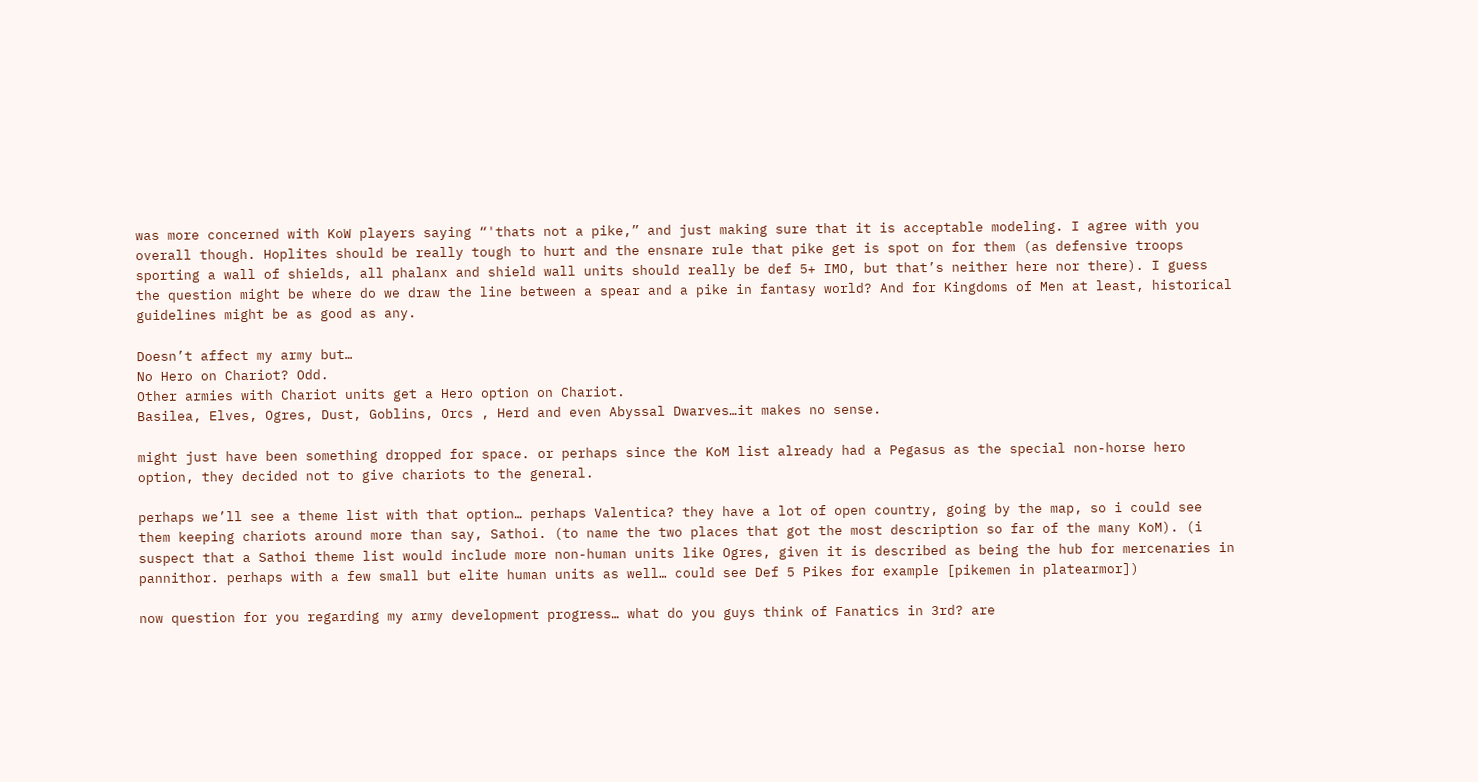was more concerned with KoW players saying “'thats not a pike,” and just making sure that it is acceptable modeling. I agree with you overall though. Hoplites should be really tough to hurt and the ensnare rule that pike get is spot on for them (as defensive troops sporting a wall of shields, all phalanx and shield wall units should really be def 5+ IMO, but that’s neither here nor there). I guess the question might be where do we draw the line between a spear and a pike in fantasy world? And for Kingdoms of Men at least, historical guidelines might be as good as any.

Doesn’t affect my army but…
No Hero on Chariot? Odd.
Other armies with Chariot units get a Hero option on Chariot.
Basilea, Elves, Ogres, Dust, Goblins, Orcs , Herd and even Abyssal Dwarves…it makes no sense.

might just have been something dropped for space. or perhaps since the KoM list already had a Pegasus as the special non-horse hero option, they decided not to give chariots to the general.

perhaps we’ll see a theme list with that option… perhaps Valentica? they have a lot of open country, going by the map, so i could see them keeping chariots around more than say, Sathoi. (to name the two places that got the most description so far of the many KoM). (i suspect that a Sathoi theme list would include more non-human units like Ogres, given it is described as being the hub for mercenaries in pannithor. perhaps with a few small but elite human units as well… could see Def 5 Pikes for example [pikemen in platearmor])

now question for you regarding my army development progress… what do you guys think of Fanatics in 3rd? are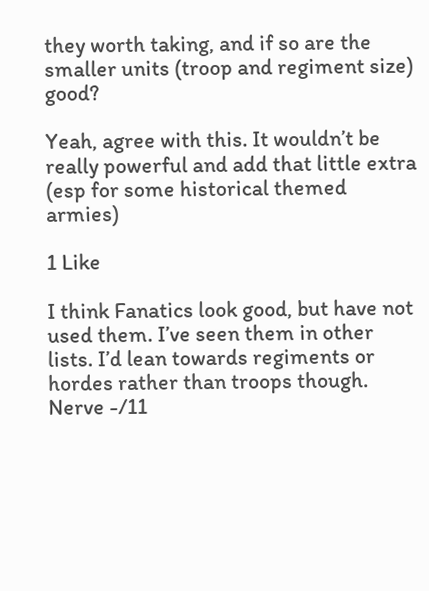they worth taking, and if so are the smaller units (troop and regiment size) good?

Yeah, agree with this. It wouldn’t be really powerful and add that little extra (esp for some historical themed armies)

1 Like

I think Fanatics look good, but have not used them. I’ve seen them in other lists. I’d lean towards regiments or hordes rather than troops though.
Nerve -/11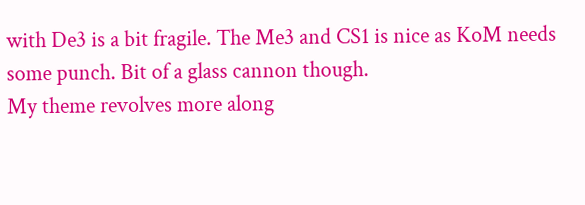with De3 is a bit fragile. The Me3 and CS1 is nice as KoM needs some punch. Bit of a glass cannon though.
My theme revolves more along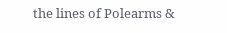the lines of Polearms &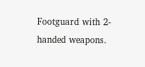Footguard with 2-handed weapons.